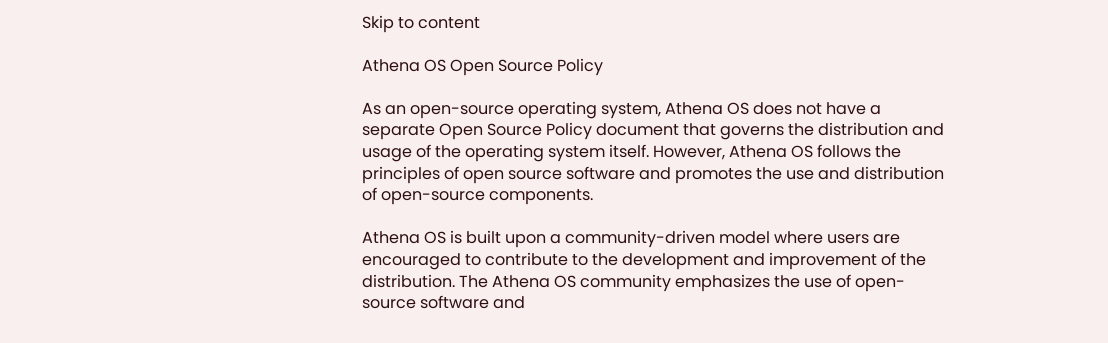Skip to content

Athena OS Open Source Policy

As an open-source operating system, Athena OS does not have a separate Open Source Policy document that governs the distribution and usage of the operating system itself. However, Athena OS follows the principles of open source software and promotes the use and distribution of open-source components.

Athena OS is built upon a community-driven model where users are encouraged to contribute to the development and improvement of the distribution. The Athena OS community emphasizes the use of open-source software and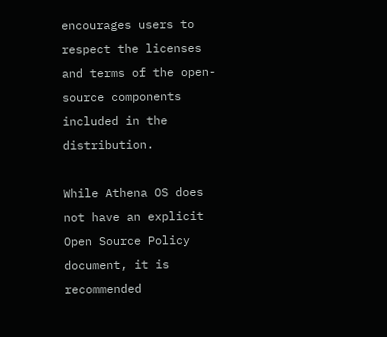encourages users to respect the licenses and terms of the open-source components included in the distribution.

While Athena OS does not have an explicit Open Source Policy document, it is recommended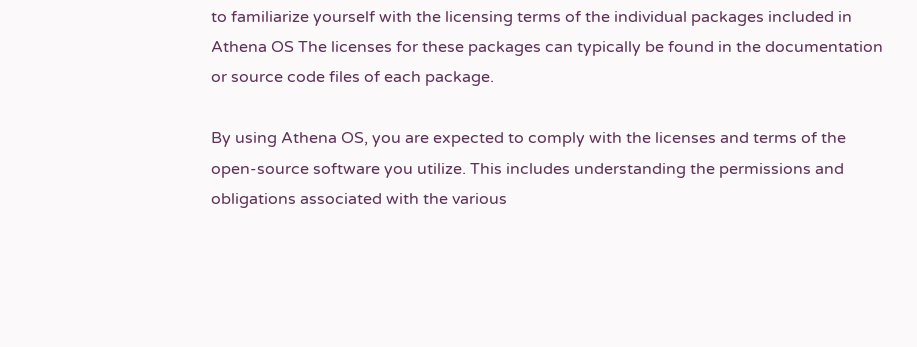to familiarize yourself with the licensing terms of the individual packages included in Athena OS The licenses for these packages can typically be found in the documentation or source code files of each package.

By using Athena OS, you are expected to comply with the licenses and terms of the open-source software you utilize. This includes understanding the permissions and obligations associated with the various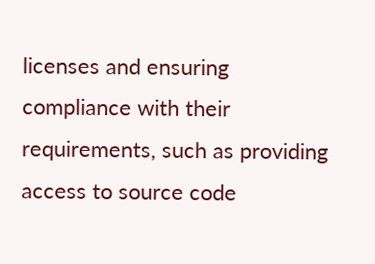licenses and ensuring compliance with their requirements, such as providing access to source code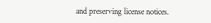and preserving license notices.